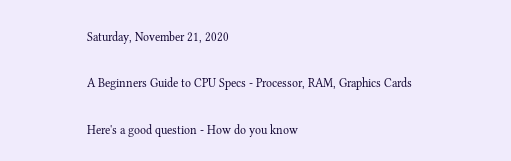Saturday, November 21, 2020

A Beginners Guide to CPU Specs - Processor, RAM, Graphics Cards

Here's a good question - How do you know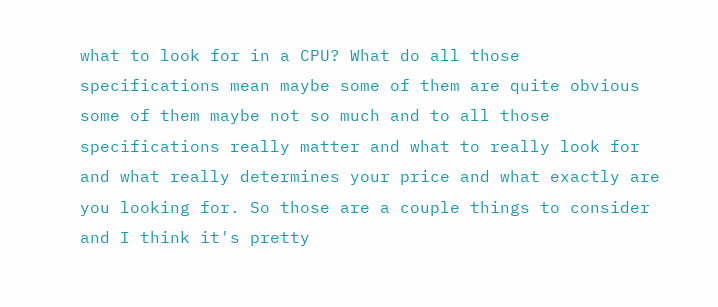what to look for in a CPU? What do all those specifications mean maybe some of them are quite obvious some of them maybe not so much and to all those specifications really matter and what to really look for and what really determines your price and what exactly are you looking for. So those are a couple things to consider and I think it's pretty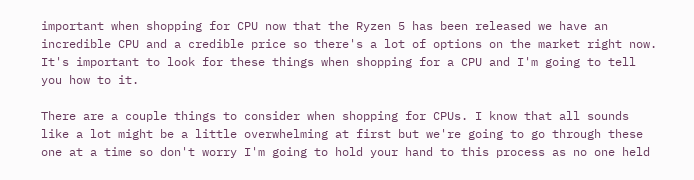important when shopping for CPU now that the Ryzen 5 has been released we have an incredible CPU and a credible price so there's a lot of options on the market right now. It's important to look for these things when shopping for a CPU and I'm going to tell you how to it.

There are a couple things to consider when shopping for CPUs. I know that all sounds like a lot might be a little overwhelming at first but we're going to go through these one at a time so don't worry I'm going to hold your hand to this process as no one held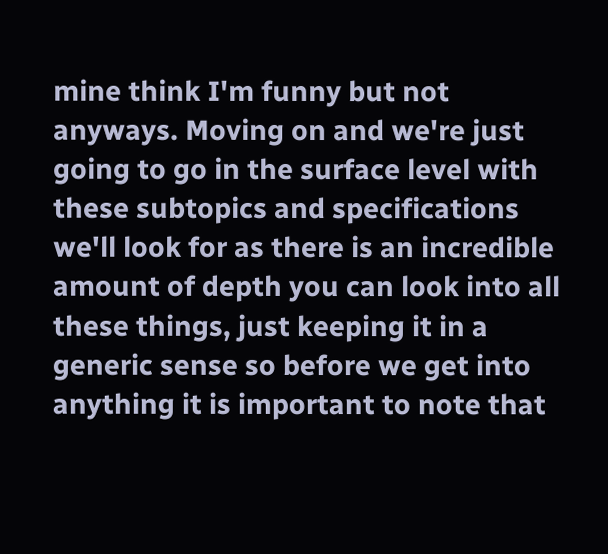mine think I'm funny but not anyways. Moving on and we're just going to go in the surface level with these subtopics and specifications we'll look for as there is an incredible amount of depth you can look into all these things, just keeping it in a generic sense so before we get into anything it is important to note that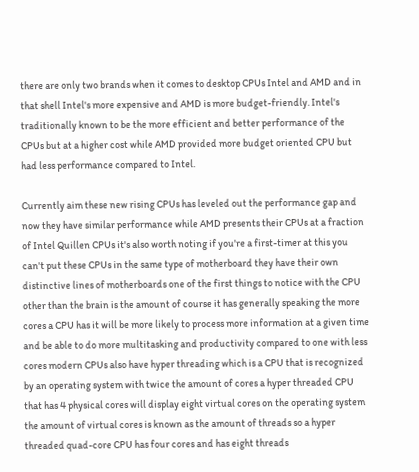there are only two brands when it comes to desktop CPUs Intel and AMD and in that shell Intel's more expensive and AMD is more budget-friendly. Intel's traditionally known to be the more efficient and better performance of the CPUs but at a higher cost while AMD provided more budget oriented CPU but had less performance compared to Intel.

Currently aim these new rising CPUs has leveled out the performance gap and now they have similar performance while AMD presents their CPUs at a fraction of Intel Quillen CPUs it's also worth noting if you're a first-timer at this you can't put these CPUs in the same type of motherboard they have their own distinctive lines of motherboards one of the first things to notice with the CPU other than the brain is the amount of course it has generally speaking the more cores a CPU has it will be more likely to process more information at a given time and be able to do more multitasking and productivity compared to one with less cores modern CPUs also have hyper threading which is a CPU that is recognized by an operating system with twice the amount of cores a hyper threaded CPU that has 4 physical cores will display eight virtual cores on the operating system the amount of virtual cores is known as the amount of threads so a hyper threaded quad-core CPU has four cores and has eight threads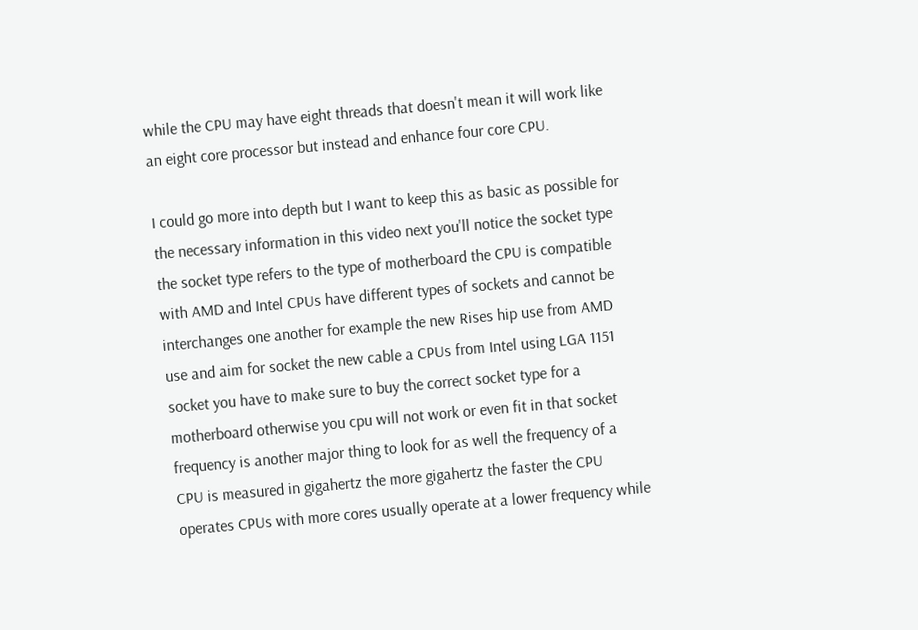while the CPU may have eight threads that doesn't mean it will work like an eight core processor but instead and enhance four core CPU.

I could go more into depth but I want to keep this as basic as possible for the necessary information in this video next you'll notice the socket type the socket type refers to the type of motherboard the CPU is compatible with AMD and Intel CPUs have different types of sockets and cannot be interchanges one another for example the new Rises hip use from AMD use and aim for socket the new cable a CPUs from Intel using LGA 1151 socket you have to make sure to buy the correct socket type for a motherboard otherwise you cpu will not work or even fit in that socket frequency is another major thing to look for as well the frequency of a CPU is measured in gigahertz the more gigahertz the faster the CPU operates CPUs with more cores usually operate at a lower frequency while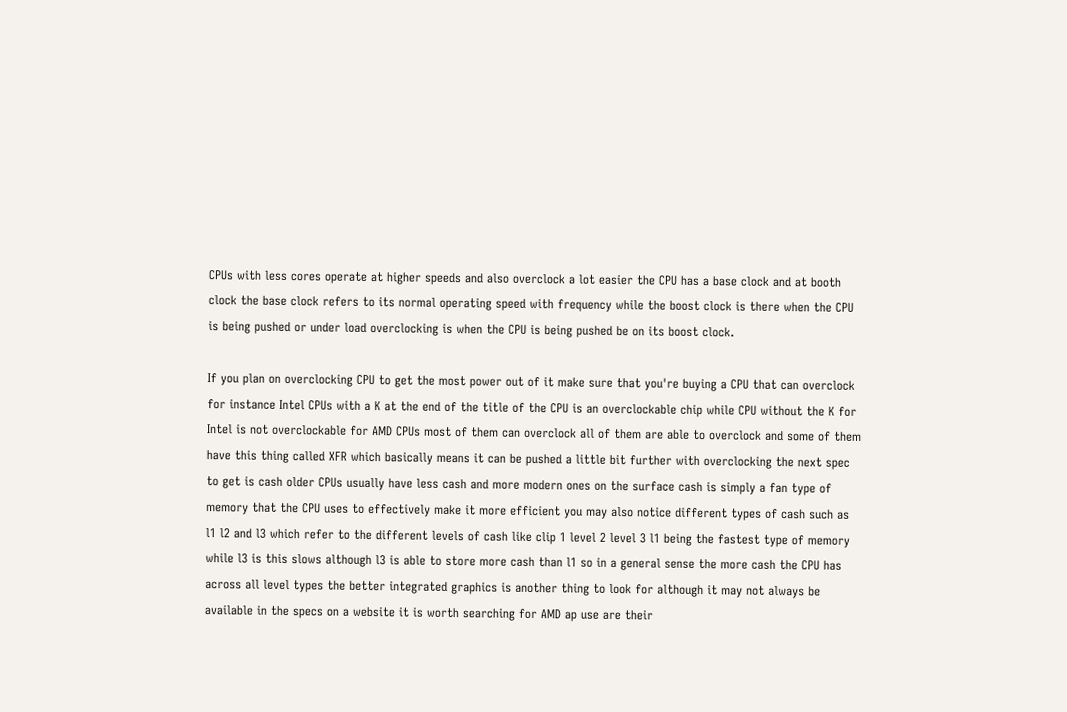CPUs with less cores operate at higher speeds and also overclock a lot easier the CPU has a base clock and at booth clock the base clock refers to its normal operating speed with frequency while the boost clock is there when the CPU is being pushed or under load overclocking is when the CPU is being pushed be on its boost clock.

If you plan on overclocking CPU to get the most power out of it make sure that you're buying a CPU that can overclock for instance Intel CPUs with a K at the end of the title of the CPU is an overclockable chip while CPU without the K for Intel is not overclockable for AMD CPUs most of them can overclock all of them are able to overclock and some of them have this thing called XFR which basically means it can be pushed a little bit further with overclocking the next spec to get is cash older CPUs usually have less cash and more modern ones on the surface cash is simply a fan type of memory that the CPU uses to effectively make it more efficient you may also notice different types of cash such as l1 l2 and l3 which refer to the different levels of cash like clip 1 level 2 level 3 l1 being the fastest type of memory while l3 is this slows although l3 is able to store more cash than l1 so in a general sense the more cash the CPU has across all level types the better integrated graphics is another thing to look for although it may not always be available in the specs on a website it is worth searching for AMD ap use are their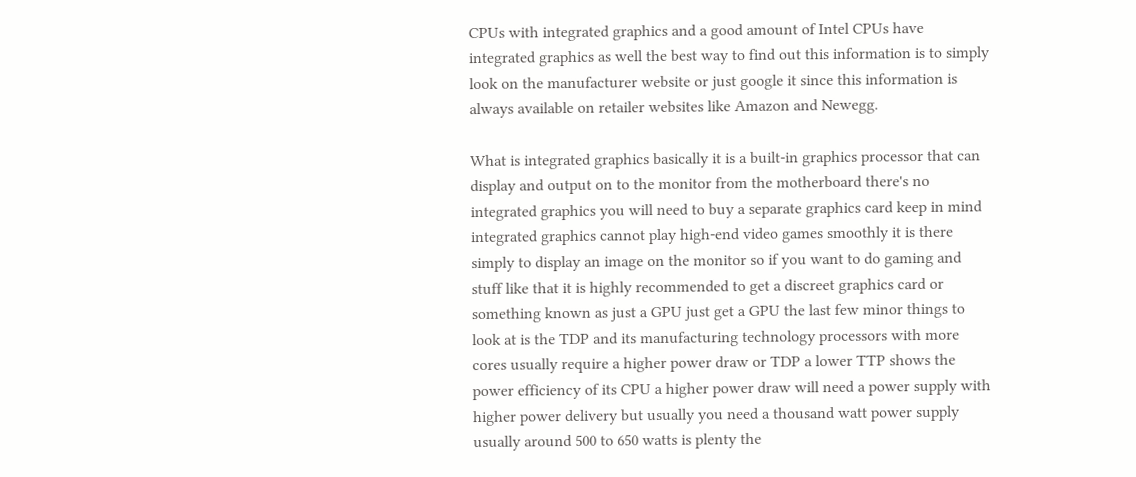CPUs with integrated graphics and a good amount of Intel CPUs have integrated graphics as well the best way to find out this information is to simply look on the manufacturer website or just google it since this information is always available on retailer websites like Amazon and Newegg.

What is integrated graphics basically it is a built-in graphics processor that can display and output on to the monitor from the motherboard there's no integrated graphics you will need to buy a separate graphics card keep in mind integrated graphics cannot play high-end video games smoothly it is there simply to display an image on the monitor so if you want to do gaming and stuff like that it is highly recommended to get a discreet graphics card or something known as just a GPU just get a GPU the last few minor things to look at is the TDP and its manufacturing technology processors with more cores usually require a higher power draw or TDP a lower TTP shows the power efficiency of its CPU a higher power draw will need a power supply with higher power delivery but usually you need a thousand watt power supply usually around 500 to 650 watts is plenty the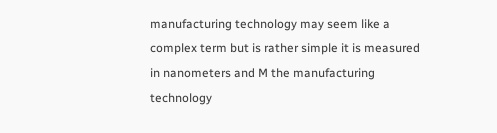manufacturing technology may seem like a complex term but is rather simple it is measured in nanometers and M the manufacturing technology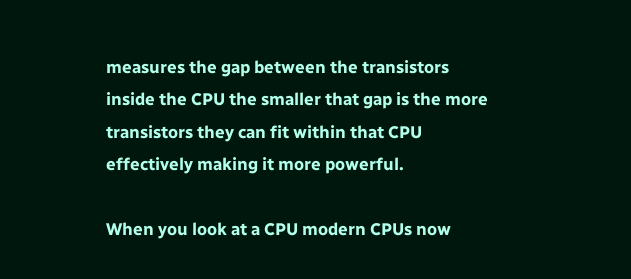measures the gap between the transistors inside the CPU the smaller that gap is the more transistors they can fit within that CPU effectively making it more powerful.

When you look at a CPU modern CPUs now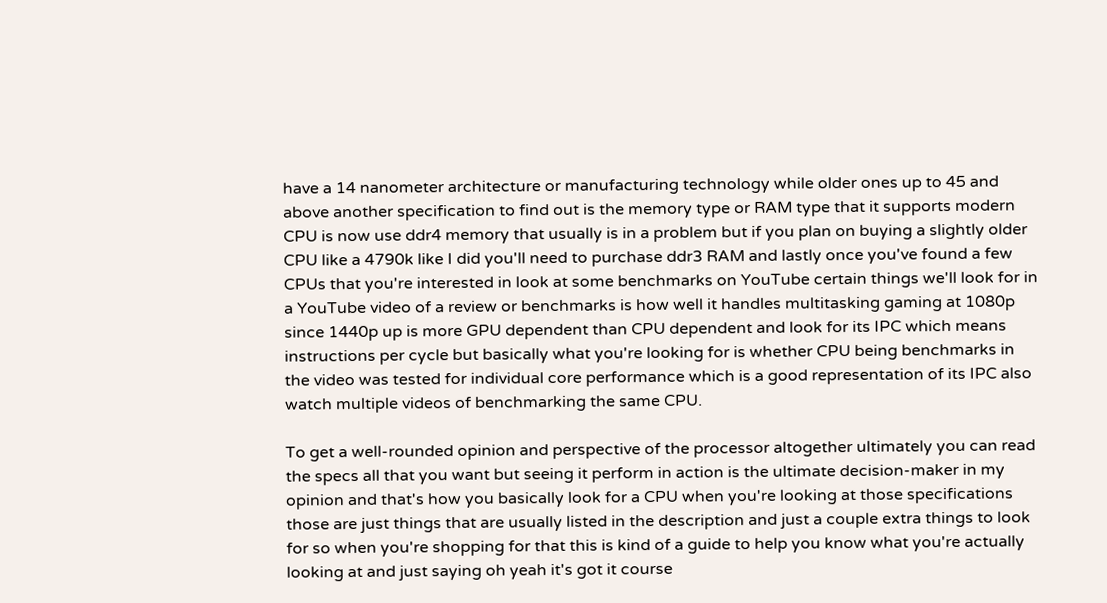have a 14 nanometer architecture or manufacturing technology while older ones up to 45 and above another specification to find out is the memory type or RAM type that it supports modern CPU is now use ddr4 memory that usually is in a problem but if you plan on buying a slightly older CPU like a 4790k like I did you'll need to purchase ddr3 RAM and lastly once you've found a few CPUs that you're interested in look at some benchmarks on YouTube certain things we'll look for in a YouTube video of a review or benchmarks is how well it handles multitasking gaming at 1080p since 1440p up is more GPU dependent than CPU dependent and look for its IPC which means instructions per cycle but basically what you're looking for is whether CPU being benchmarks in the video was tested for individual core performance which is a good representation of its IPC also watch multiple videos of benchmarking the same CPU.

To get a well-rounded opinion and perspective of the processor altogether ultimately you can read the specs all that you want but seeing it perform in action is the ultimate decision-maker in my opinion and that's how you basically look for a CPU when you're looking at those specifications those are just things that are usually listed in the description and just a couple extra things to look for so when you're shopping for that this is kind of a guide to help you know what you're actually looking at and just saying oh yeah it's got it course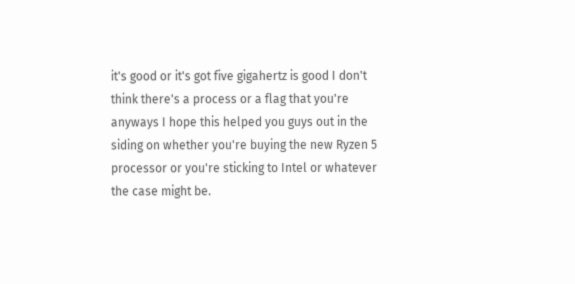it's good or it's got five gigahertz is good I don't think there's a process or a flag that you're anyways I hope this helped you guys out in the siding on whether you're buying the new Ryzen 5 processor or you're sticking to Intel or whatever the case might be.